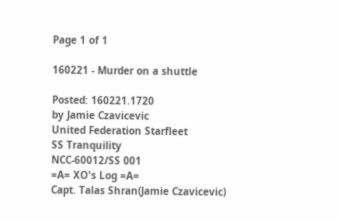Page 1 of 1

160221 - Murder on a shuttle

Posted: 160221.1720
by Jamie Czavicevic
United Federation Starfleet
SS Tranquility
NCC-60012/SS 001
=A= XO's Log =A=
Capt. Talas Shran(Jamie Czavicevic)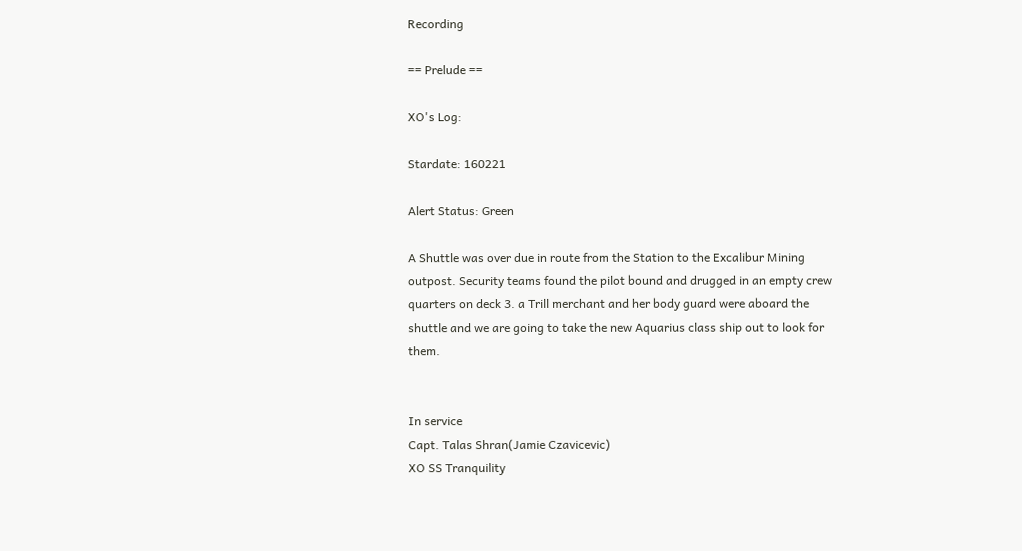Recording

== Prelude ==

XO's Log:

Stardate: 160221

Alert Status: Green

A Shuttle was over due in route from the Station to the Excalibur Mining outpost. Security teams found the pilot bound and drugged in an empty crew quarters on deck 3. a Trill merchant and her body guard were aboard the shuttle and we are going to take the new Aquarius class ship out to look for them.


In service
Capt. Talas Shran(Jamie Czavicevic)
XO SS Tranquility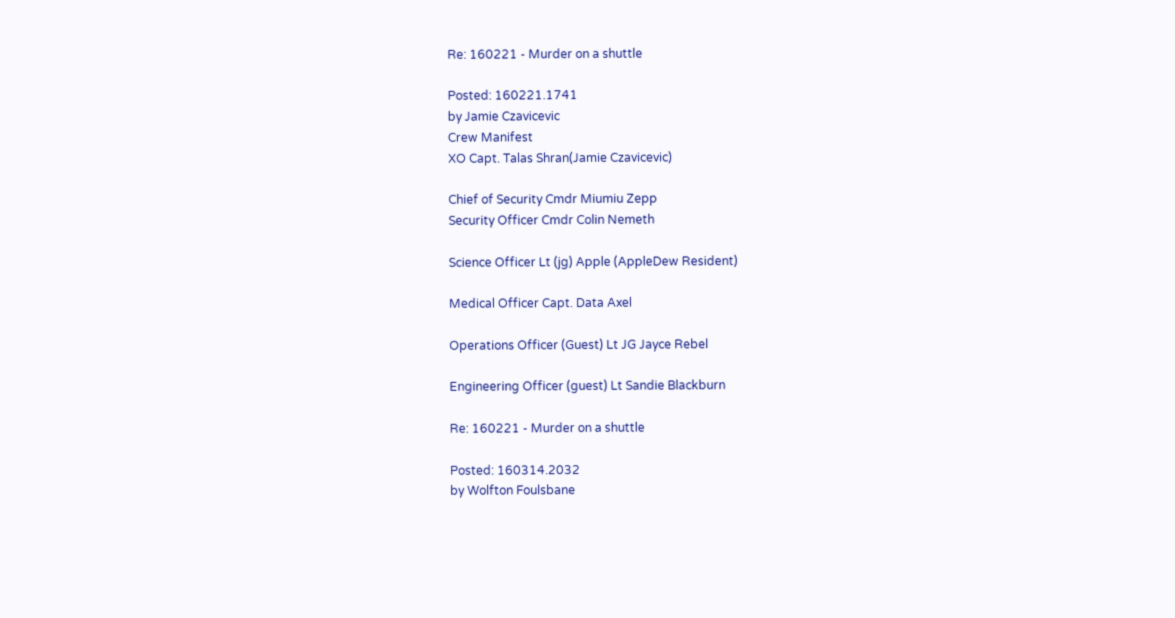Re: 160221 - Murder on a shuttle

Posted: 160221.1741
by Jamie Czavicevic
Crew Manifest
XO Capt. Talas Shran(Jamie Czavicevic)

Chief of Security Cmdr Miumiu Zepp
Security Officer Cmdr Colin Nemeth

Science Officer Lt (jg) Apple (AppleDew Resident)

Medical Officer Capt. Data Axel

Operations Officer (Guest) Lt JG Jayce Rebel

Engineering Officer (guest) Lt Sandie Blackburn

Re: 160221 - Murder on a shuttle

Posted: 160314.2032
by Wolfton Foulsbane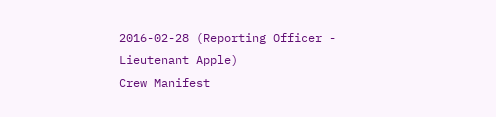2016-02-28 (Reporting Officer - Lieutenant Apple)
Crew Manifest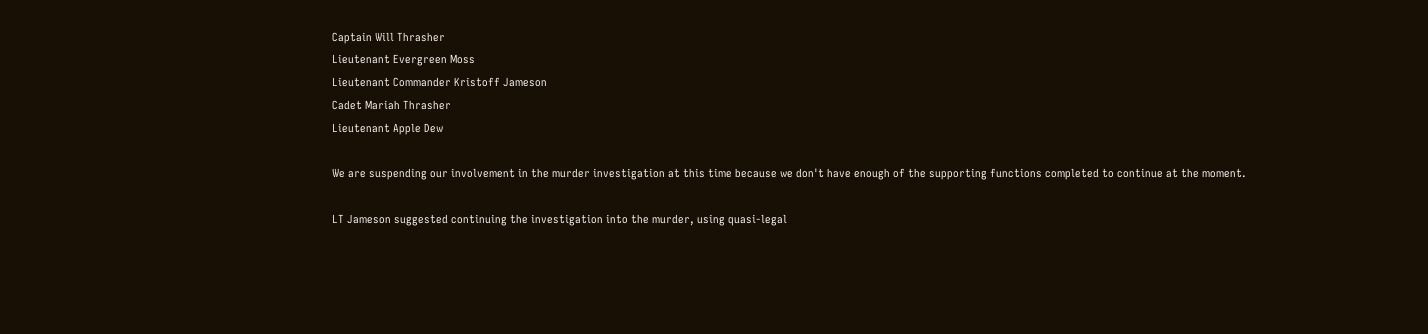Captain Will Thrasher
Lieutenant Evergreen Moss
Lieutenant Commander Kristoff Jameson
Cadet Mariah Thrasher
Lieutenant Apple Dew

We are suspending our involvement in the murder investigation at this time because we don't have enough of the supporting functions completed to continue at the moment.

LT Jameson suggested continuing the investigation into the murder, using quasi-legal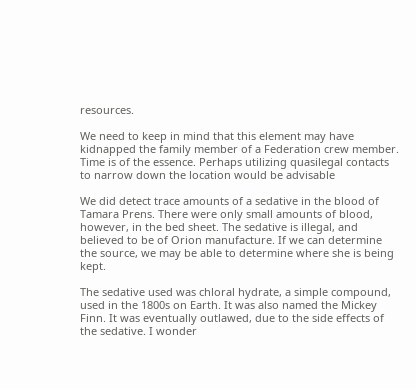resources.

We need to keep in mind that this element may have kidnapped the family member of a Federation crew member. Time is of the essence. Perhaps utilizing quasilegal contacts to narrow down the location would be advisable

We did detect trace amounts of a sedative in the blood of Tamara Prens. There were only small amounts of blood, however, in the bed sheet. The sedative is illegal, and believed to be of Orion manufacture. If we can determine the source, we may be able to determine where she is being kept.

The sedative used was chloral hydrate, a simple compound, used in the 1800s on Earth. It was also named the Mickey Finn. It was eventually outlawed, due to the side effects of the sedative. I wonder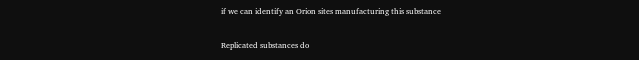if we can identify an Orion sites manufacturing this substance

Replicated substances do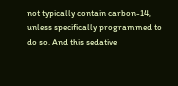not typically contain carbon-14, unless specifically programmed to do so. And this sedative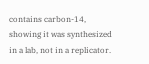contains carbon-14, showing it was synthesized in a lab, not in a replicator.